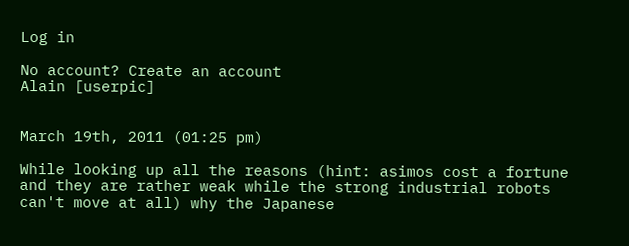Log in

No account? Create an account
Alain [userpic]


March 19th, 2011 (01:25 pm)

While looking up all the reasons (hint: asimos cost a fortune and they are rather weak while the strong industrial robots can't move at all) why the Japanese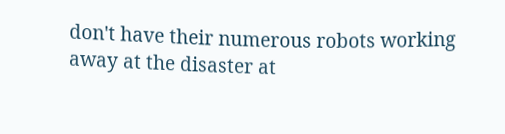don't have their numerous robots working away at the disaster at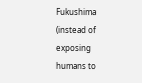Fukushima (instead of exposing humans to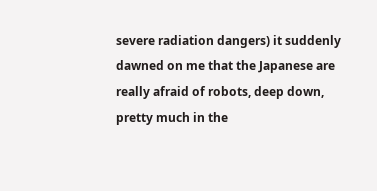severe radiation dangers) it suddenly dawned on me that the Japanese are really afraid of robots, deep down, pretty much in the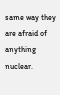same way they are afraid of anything nuclear.